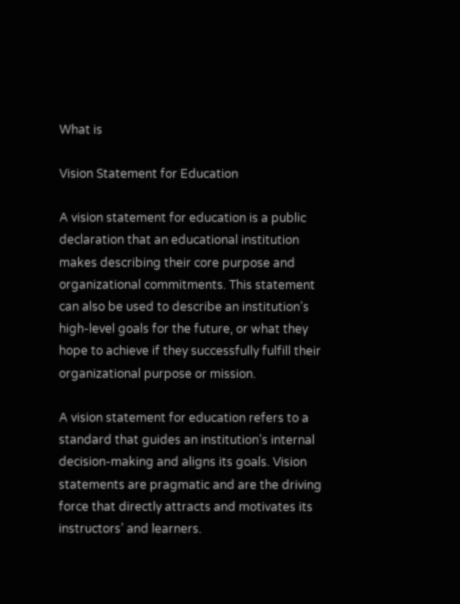What is

Vision Statement for Education

A vision statement for education is a public declaration that an educational institution makes describing their core purpose and organizational commitments. This statement can also be used to describe an institution’s high-level goals for the future, or what they hope to achieve if they successfully fulfill their organizational purpose or mission.

A vision statement for education refers to a standard that guides an institution’s internal decision-making and aligns its goals. Vision statements are pragmatic and are the driving force that directly attracts and motivates its instructors’ and learners.